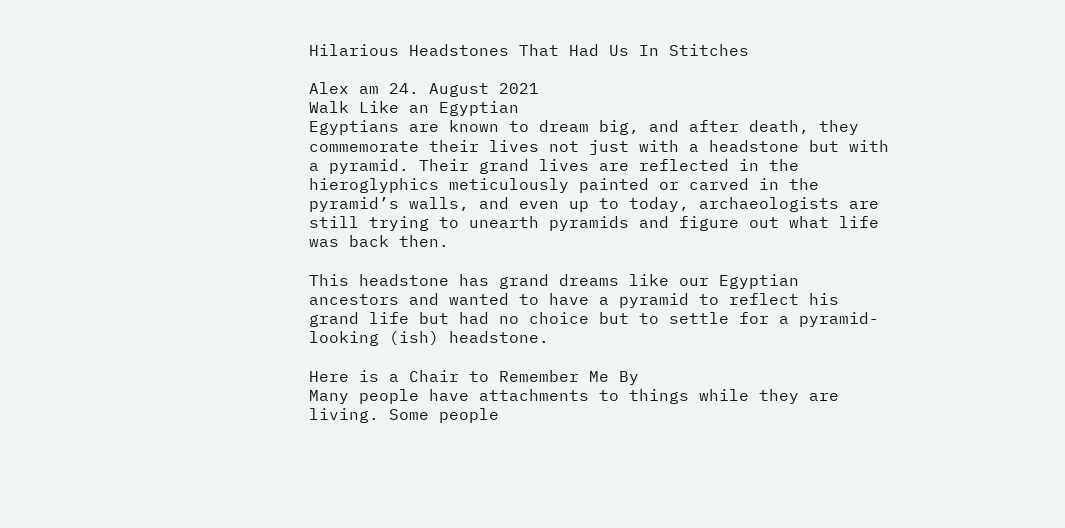Hilarious Headstones That Had Us In Stitches

Alex am 24. August 2021
Walk Like an Egyptian
Egyptians are known to dream big, and after death, they commemorate their lives not just with a headstone but with a pyramid. Their grand lives are reflected in the hieroglyphics meticulously painted or carved in the pyramid’s walls, and even up to today, archaeologists are still trying to unearth pyramids and figure out what life was back then.

This headstone has grand dreams like our Egyptian ancestors and wanted to have a pyramid to reflect his grand life but had no choice but to settle for a pyramid-looking (ish) headstone.

Here is a Chair to Remember Me By
Many people have attachments to things while they are living. Some people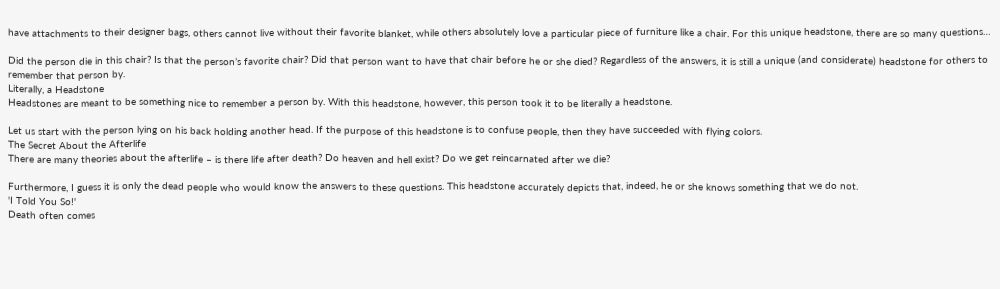have attachments to their designer bags, others cannot live without their favorite blanket, while others absolutely love a particular piece of furniture like a chair. For this unique headstone, there are so many questions…

Did the person die in this chair? Is that the person’s favorite chair? Did that person want to have that chair before he or she died? Regardless of the answers, it is still a unique (and considerate) headstone for others to remember that person by.
Literally, a Headstone
Headstones are meant to be something nice to remember a person by. With this headstone, however, this person took it to be literally a headstone.

Let us start with the person lying on his back holding another head. If the purpose of this headstone is to confuse people, then they have succeeded with flying colors.
The Secret About the Afterlife
There are many theories about the afterlife – is there life after death? Do heaven and hell exist? Do we get reincarnated after we die?

Furthermore, I guess it is only the dead people who would know the answers to these questions. This headstone accurately depicts that, indeed, he or she knows something that we do not.
'I Told You So!'
Death often comes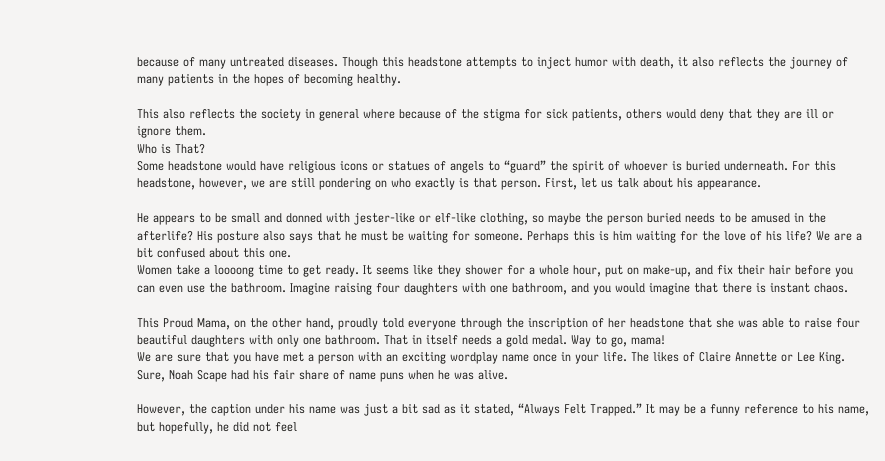because of many untreated diseases. Though this headstone attempts to inject humor with death, it also reflects the journey of many patients in the hopes of becoming healthy.

This also reflects the society in general where because of the stigma for sick patients, others would deny that they are ill or ignore them.
Who is That?
Some headstone would have religious icons or statues of angels to “guard” the spirit of whoever is buried underneath. For this headstone, however, we are still pondering on who exactly is that person. First, let us talk about his appearance.

He appears to be small and donned with jester-like or elf-like clothing, so maybe the person buried needs to be amused in the afterlife? His posture also says that he must be waiting for someone. Perhaps this is him waiting for the love of his life? We are a bit confused about this one.
Women take a loooong time to get ready. It seems like they shower for a whole hour, put on make-up, and fix their hair before you can even use the bathroom. Imagine raising four daughters with one bathroom, and you would imagine that there is instant chaos.

This Proud Mama, on the other hand, proudly told everyone through the inscription of her headstone that she was able to raise four beautiful daughters with only one bathroom. That in itself needs a gold medal. Way to go, mama!
We are sure that you have met a person with an exciting wordplay name once in your life. The likes of Claire Annette or Lee King. Sure, Noah Scape had his fair share of name puns when he was alive.

However, the caption under his name was just a bit sad as it stated, “Always Felt Trapped.” It may be a funny reference to his name, but hopefully, he did not feel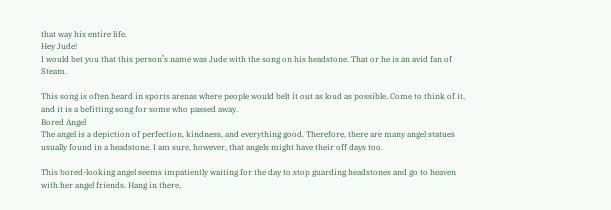that way his entire life.
Hey Jude!
I would bet you that this person’s name was Jude with the song on his headstone. That or he is an avid fan of Steam.

This song is often heard in sports arenas where people would belt it out as loud as possible. Come to think of it, and it is a befitting song for some who passed away.
Bored Angel
The angel is a depiction of perfection, kindness, and everything good. Therefore, there are many angel statues usually found in a headstone. I am sure, however, that angels might have their off days too.

This bored-looking angel seems impatiently waiting for the day to stop guarding headstones and go to heaven with her angel friends. Hang in there,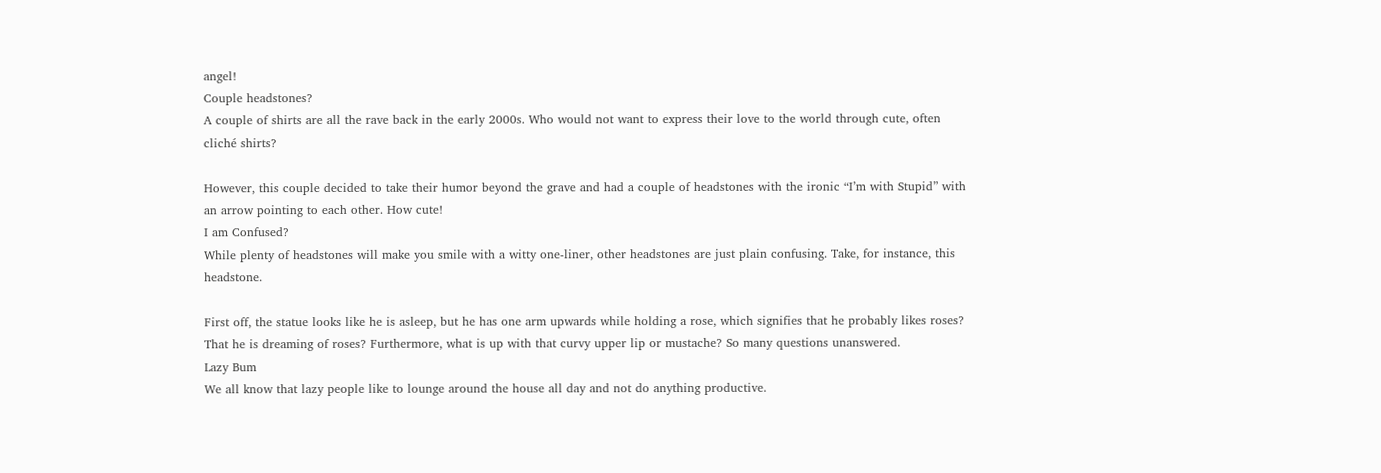angel!
Couple headstones?
A couple of shirts are all the rave back in the early 2000s. Who would not want to express their love to the world through cute, often cliché shirts?

However, this couple decided to take their humor beyond the grave and had a couple of headstones with the ironic “I’m with Stupid” with an arrow pointing to each other. How cute!
I am Confused?
While plenty of headstones will make you smile with a witty one-liner, other headstones are just plain confusing. Take, for instance, this headstone.

First off, the statue looks like he is asleep, but he has one arm upwards while holding a rose, which signifies that he probably likes roses? That he is dreaming of roses? Furthermore, what is up with that curvy upper lip or mustache? So many questions unanswered.
Lazy Bum
We all know that lazy people like to lounge around the house all day and not do anything productive.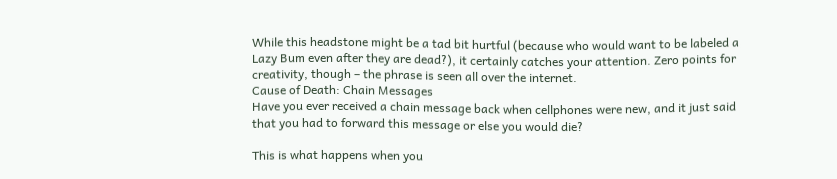While this headstone might be a tad bit hurtful (because who would want to be labeled a Lazy Bum even after they are dead?), it certainly catches your attention. Zero points for creativity, though – the phrase is seen all over the internet.
Cause of Death: Chain Messages
Have you ever received a chain message back when cellphones were new, and it just said that you had to forward this message or else you would die?

This is what happens when you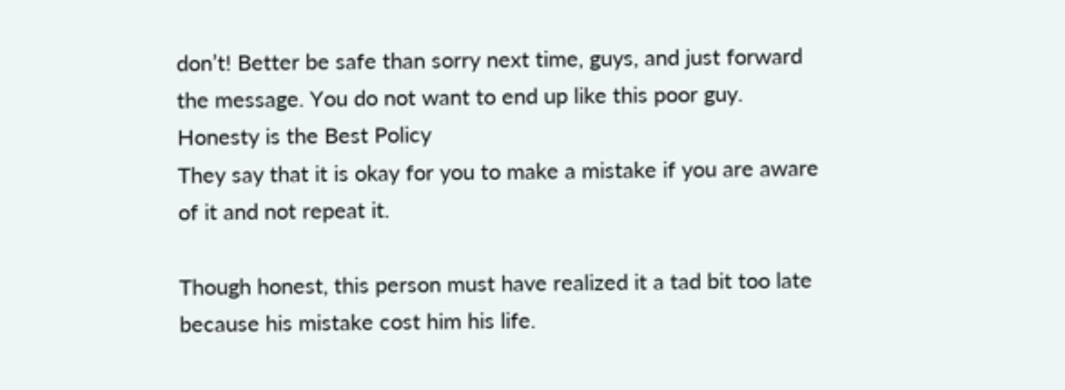don’t! Better be safe than sorry next time, guys, and just forward the message. You do not want to end up like this poor guy.
Honesty is the Best Policy
They say that it is okay for you to make a mistake if you are aware of it and not repeat it.

Though honest, this person must have realized it a tad bit too late because his mistake cost him his life.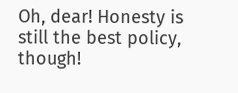Oh, dear! Honesty is still the best policy, though!